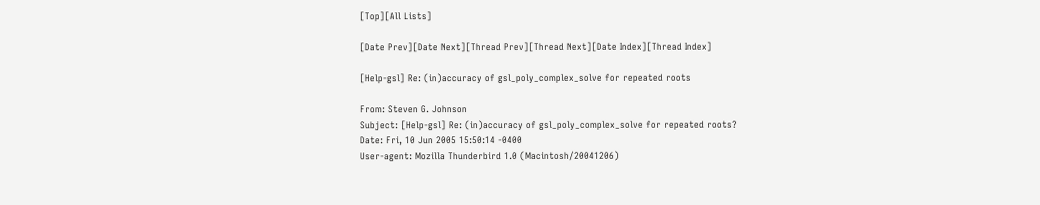[Top][All Lists]

[Date Prev][Date Next][Thread Prev][Thread Next][Date Index][Thread Index]

[Help-gsl] Re: (in)accuracy of gsl_poly_complex_solve for repeated roots

From: Steven G. Johnson
Subject: [Help-gsl] Re: (in)accuracy of gsl_poly_complex_solve for repeated roots?
Date: Fri, 10 Jun 2005 15:50:14 -0400
User-agent: Mozilla Thunderbird 1.0 (Macintosh/20041206)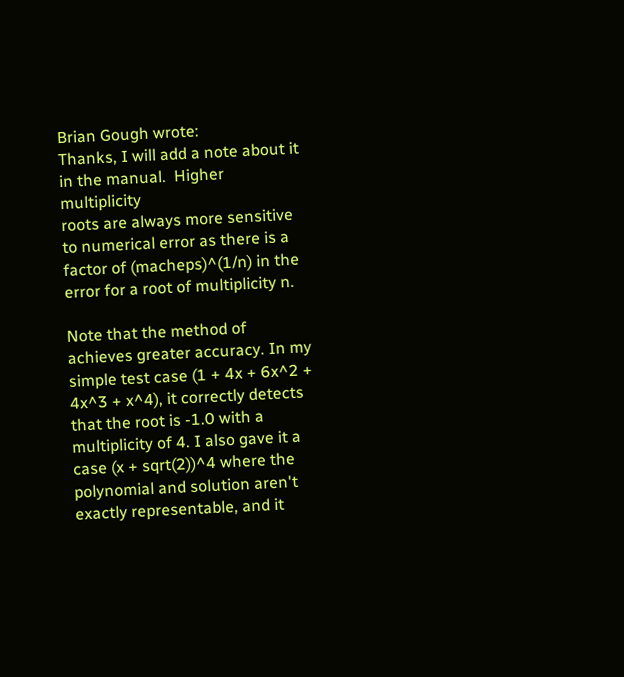Brian Gough wrote:
Thanks, I will add a note about it in the manual.  Higher multiplicity
roots are always more sensitive to numerical error as there is a
factor of (macheps)^(1/n) in the error for a root of multiplicity n.

Note that the method of achieves greater accuracy. In my simple test case (1 + 4x + 6x^2 + 4x^3 + x^4), it correctly detects that the root is -1.0 with a multiplicity of 4. I also gave it a case (x + sqrt(2))^4 where the polynomial and solution aren't exactly representable, and it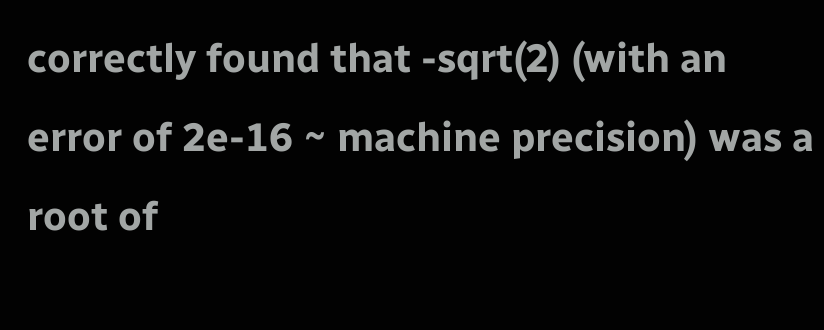correctly found that -sqrt(2) (with an error of 2e-16 ~ machine precision) was a root of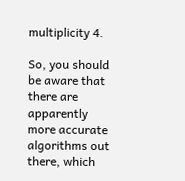multiplicity 4.

So, you should be aware that there are apparently more accurate algorithms out there, which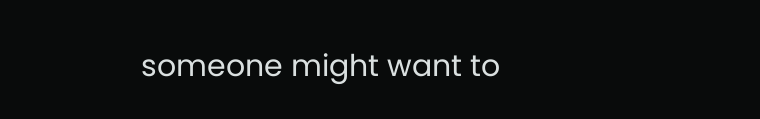someone might want to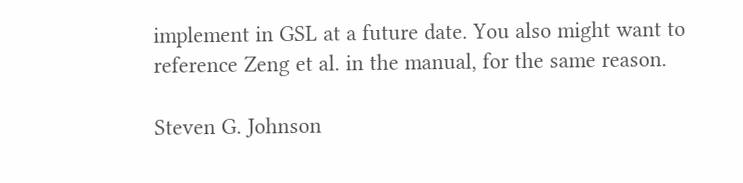implement in GSL at a future date. You also might want to reference Zeng et al. in the manual, for the same reason.

Steven G. Johnson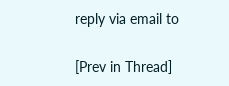reply via email to

[Prev in Thread]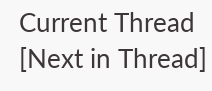Current Thread [Next in Thread]